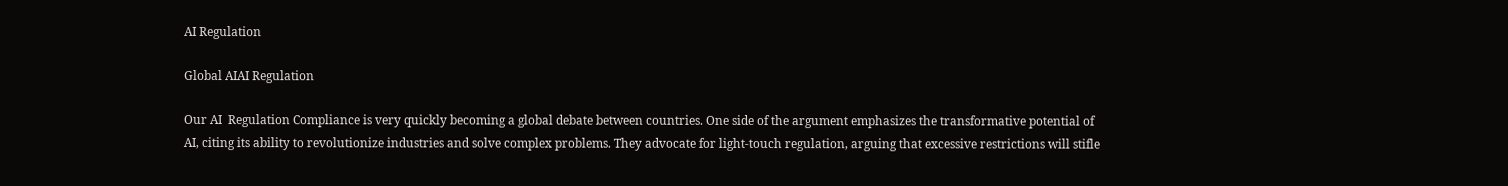AI Regulation

Global AIAI Regulation

Our AI  Regulation Compliance is very quickly becoming a global debate between countries. One side of the argument emphasizes the transformative potential of AI, citing its ability to revolutionize industries and solve complex problems. They advocate for light-touch regulation, arguing that excessive restrictions will stifle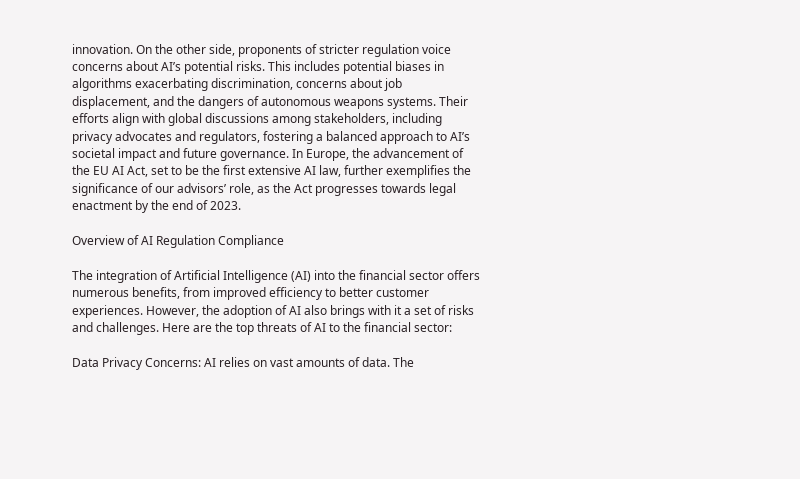innovation. On the other side, proponents of stricter regulation voice concerns about AI’s potential risks. This includes potential biases in algorithms exacerbating discrimination, concerns about job displacement, and the dangers of autonomous weapons systems. Their efforts align with global discussions among stakeholders, including privacy advocates and regulators, fostering a balanced approach to AI’s societal impact and future governance. In Europe, the advancement of the EU AI Act, set to be the first extensive AI law, further exemplifies the significance of our advisors’ role, as the Act progresses towards legal enactment by the end of 2023.

Overview of AI Regulation Compliance

The integration of Artificial Intelligence (AI) into the financial sector offers numerous benefits, from improved efficiency to better customer experiences. However, the adoption of AI also brings with it a set of risks and challenges. Here are the top threats of AI to the financial sector:

Data Privacy Concerns: AI relies on vast amounts of data. The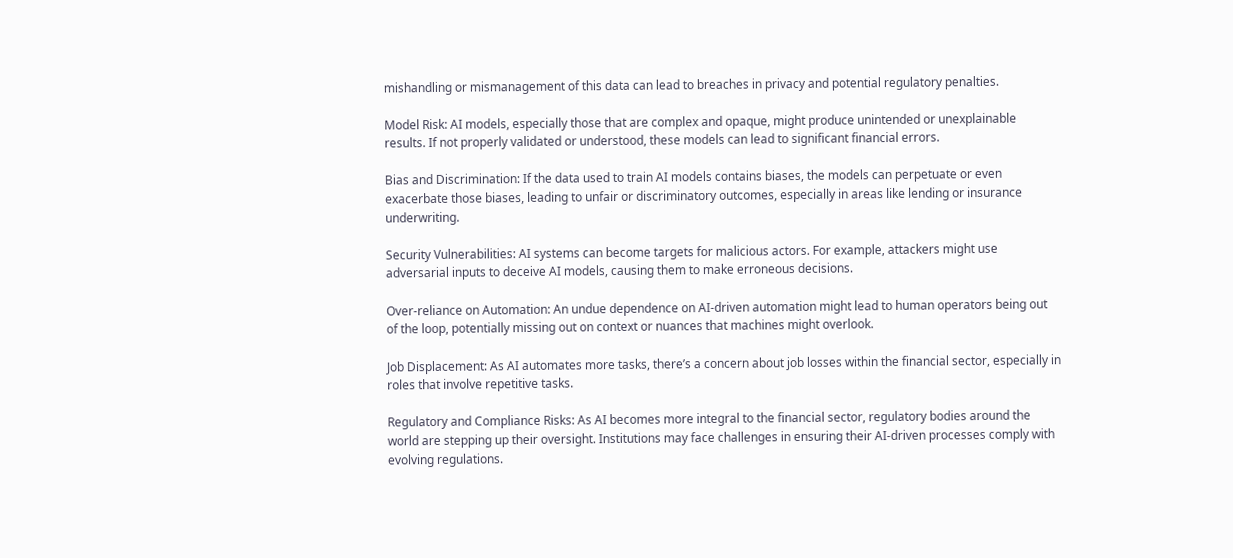mishandling or mismanagement of this data can lead to breaches in privacy and potential regulatory penalties.

Model Risk: AI models, especially those that are complex and opaque, might produce unintended or unexplainable results. If not properly validated or understood, these models can lead to significant financial errors.

Bias and Discrimination: If the data used to train AI models contains biases, the models can perpetuate or even exacerbate those biases, leading to unfair or discriminatory outcomes, especially in areas like lending or insurance underwriting.

Security Vulnerabilities: AI systems can become targets for malicious actors. For example, attackers might use adversarial inputs to deceive AI models, causing them to make erroneous decisions.

Over-reliance on Automation: An undue dependence on AI-driven automation might lead to human operators being out of the loop, potentially missing out on context or nuances that machines might overlook.

Job Displacement: As AI automates more tasks, there’s a concern about job losses within the financial sector, especially in roles that involve repetitive tasks.

Regulatory and Compliance Risks: As AI becomes more integral to the financial sector, regulatory bodies around the world are stepping up their oversight. Institutions may face challenges in ensuring their AI-driven processes comply with evolving regulations.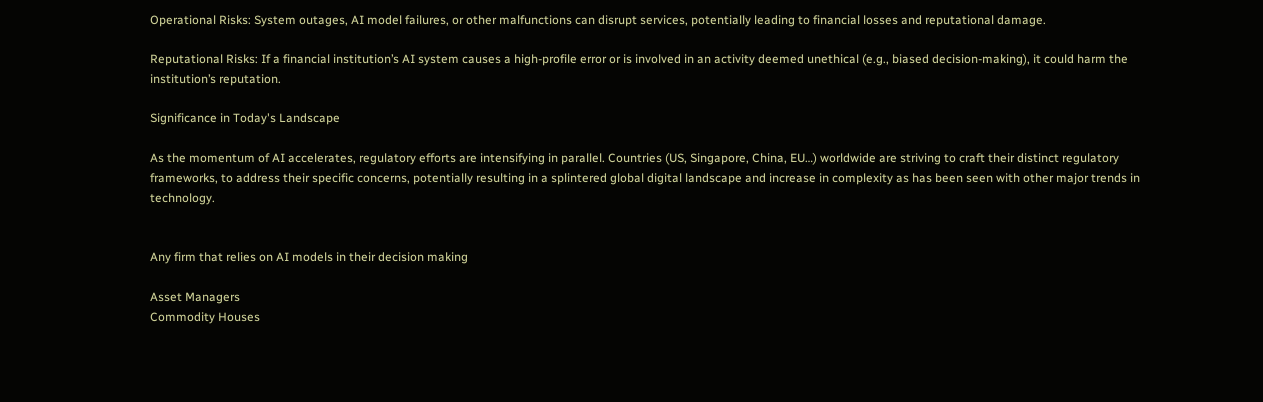Operational Risks: System outages, AI model failures, or other malfunctions can disrupt services, potentially leading to financial losses and reputational damage.

Reputational Risks: If a financial institution’s AI system causes a high-profile error or is involved in an activity deemed unethical (e.g., biased decision-making), it could harm the institution’s reputation.

Significance in Today's Landscape

As the momentum of AI accelerates, regulatory efforts are intensifying in parallel. Countries (US, Singapore, China, EU…) worldwide are striving to craft their distinct regulatory frameworks, to address their specific concerns, potentially resulting in a splintered global digital landscape and increase in complexity as has been seen with other major trends in technology.


Any firm that relies on AI models in their decision making

Asset Managers
Commodity Houses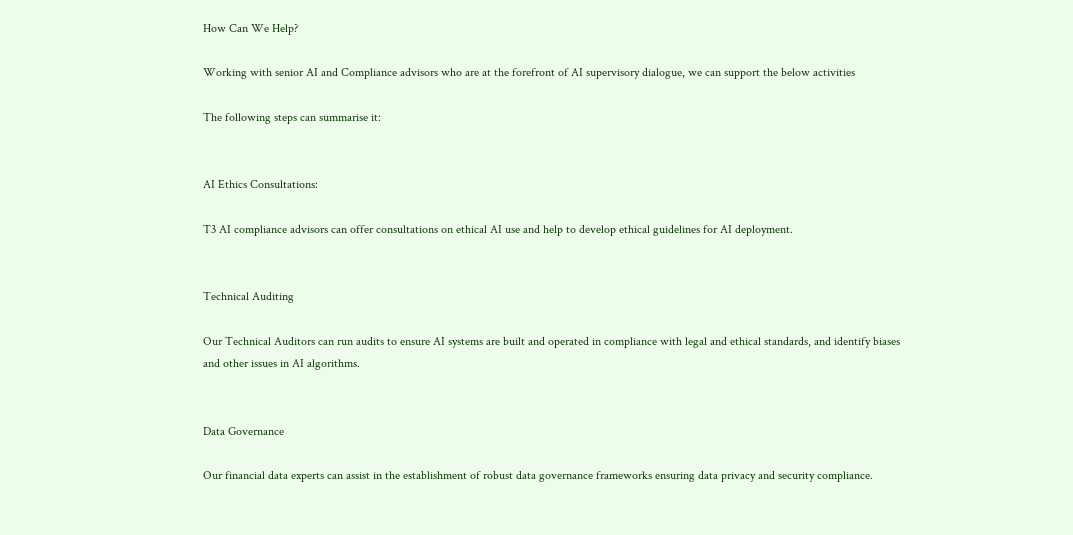How Can We Help?

Working with senior AI and Compliance advisors who are at the forefront of AI supervisory dialogue, we can support the below activities

The following steps can summarise it:


AI Ethics Consultations:

T3 AI compliance advisors can offer consultations on ethical AI use and help to develop ethical guidelines for AI deployment.


Technical Auditing

Our Technical Auditors can run audits to ensure AI systems are built and operated in compliance with legal and ethical standards, and identify biases and other issues in AI algorithms.


Data Governance

Our financial data experts can assist in the establishment of robust data governance frameworks ensuring data privacy and security compliance.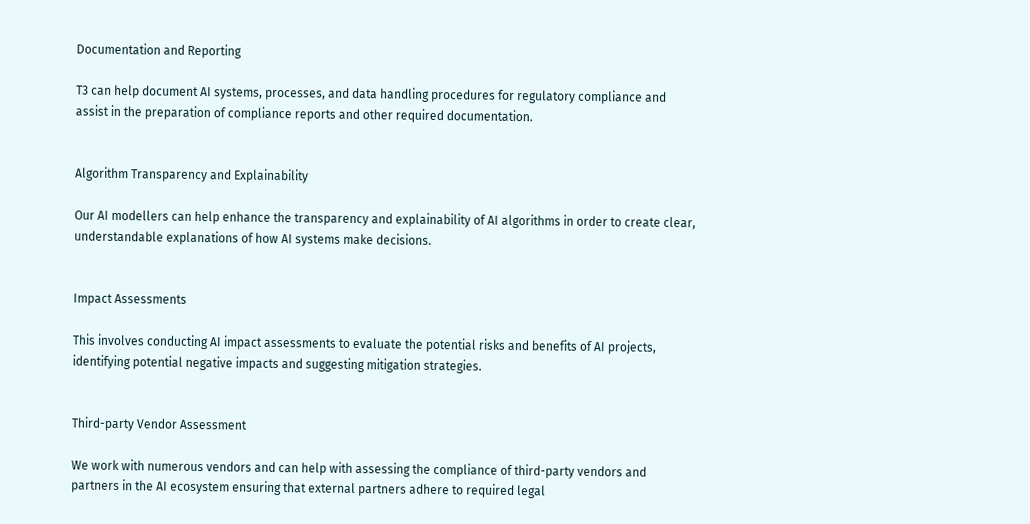Documentation and Reporting

T3 can help document AI systems, processes, and data handling procedures for regulatory compliance and assist in the preparation of compliance reports and other required documentation.


Algorithm Transparency and Explainability

Our AI modellers can help enhance the transparency and explainability of AI algorithms in order to create clear, understandable explanations of how AI systems make decisions.


Impact Assessments

This involves conducting AI impact assessments to evaluate the potential risks and benefits of AI projects, identifying potential negative impacts and suggesting mitigation strategies.


Third-party Vendor Assessment

We work with numerous vendors and can help with assessing the compliance of third-party vendors and partners in the AI ecosystem ensuring that external partners adhere to required legal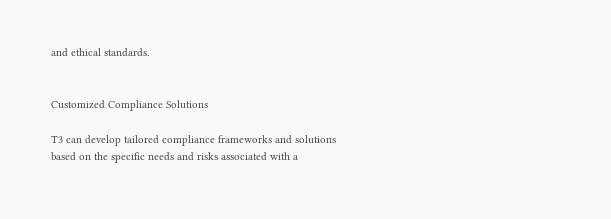and ethical standards.


Customized Compliance Solutions

T3 can develop tailored compliance frameworks and solutions based on the specific needs and risks associated with a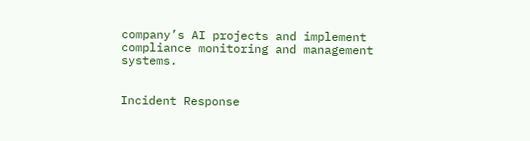company’s AI projects and implement compliance monitoring and management systems.


Incident Response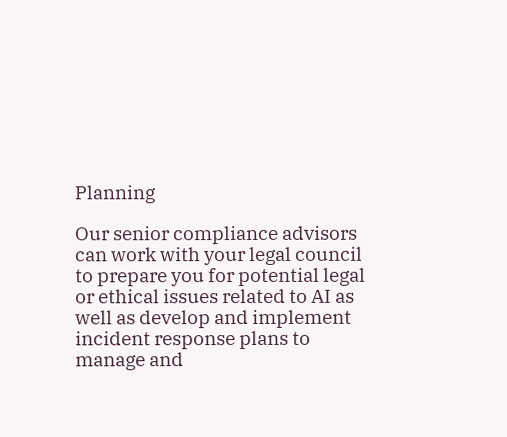Planning

Our senior compliance advisors can work with your legal council to prepare you for potential legal or ethical issues related to AI as well as develop and implement incident response plans to manage and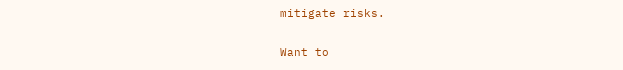mitigate risks.

Want to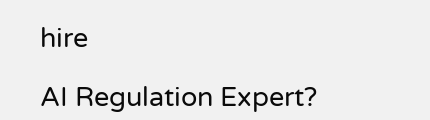hire

AI Regulation Expert?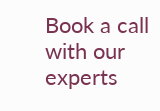Book a call with our experts